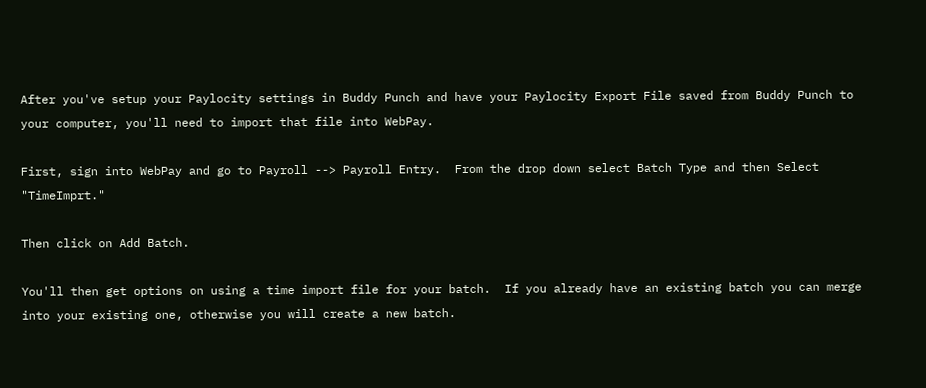After you've setup your Paylocity settings in Buddy Punch and have your Paylocity Export File saved from Buddy Punch to your computer, you'll need to import that file into WebPay.

First, sign into WebPay and go to Payroll --> Payroll Entry.  From the drop down select Batch Type and then Select "TimeImprt."

Then click on Add Batch.

You'll then get options on using a time import file for your batch.  If you already have an existing batch you can merge into your existing one, otherwise you will create a new batch.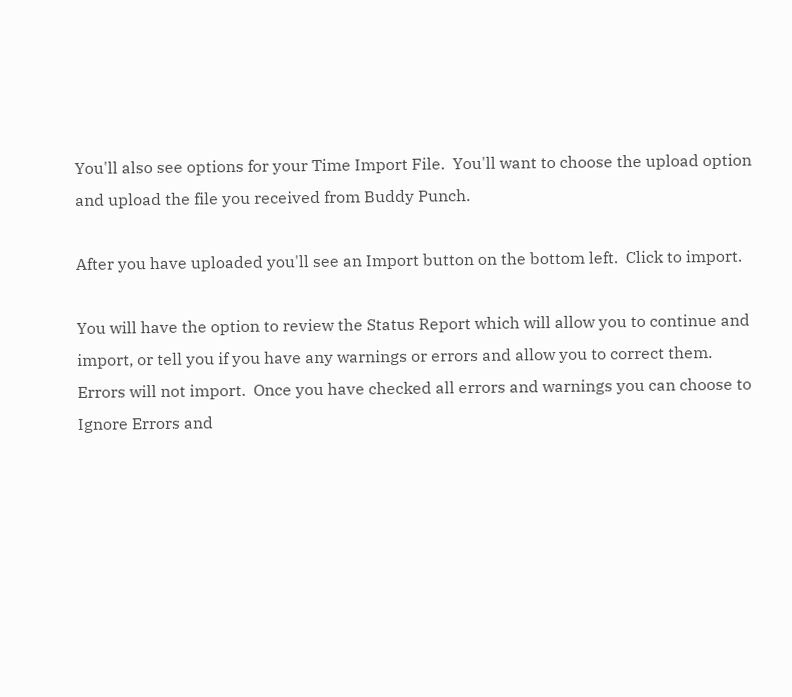You'll also see options for your Time Import File.  You'll want to choose the upload option and upload the file you received from Buddy Punch.

After you have uploaded you'll see an Import button on the bottom left.  Click to import.

You will have the option to review the Status Report which will allow you to continue and import, or tell you if you have any warnings or errors and allow you to correct them.  Errors will not import.  Once you have checked all errors and warnings you can choose to Ignore Errors and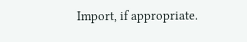Import, if appropriate.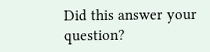Did this answer your question?